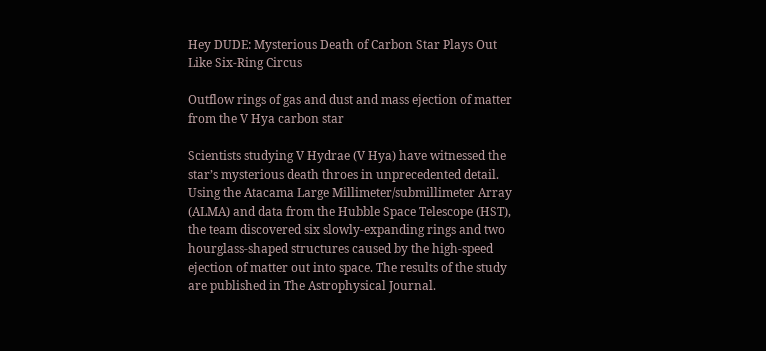Hey DUDE: Mysterious Death of Carbon Star Plays Out Like Six-Ring Circus

Outflow rings of gas and dust and mass ejection of matter from the V Hya carbon star

Scientists studying V Hydrae (V Hya) have witnessed the star’s mysterious death throes in unprecedented detail. Using the Atacama Large Millimeter/submillimeter Array (ALMA) and data from the Hubble Space Telescope (HST), the team discovered six slowly-expanding rings and two hourglass-shaped structures caused by the high-speed ejection of matter out into space. The results of the study are published in The Astrophysical Journal.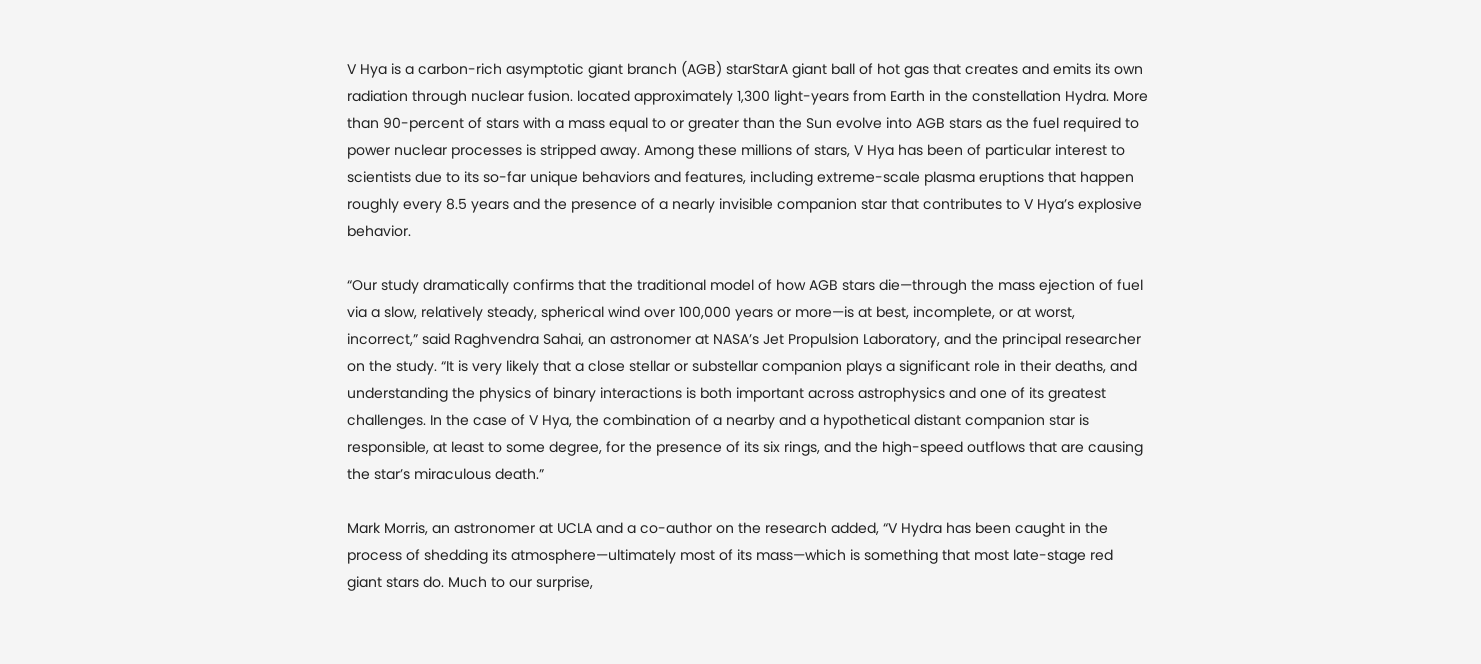V Hya is a carbon-rich asymptotic giant branch (AGB) starStarA giant ball of hot gas that creates and emits its own radiation through nuclear fusion. located approximately 1,300 light-years from Earth in the constellation Hydra. More than 90-percent of stars with a mass equal to or greater than the Sun evolve into AGB stars as the fuel required to power nuclear processes is stripped away. Among these millions of stars, V Hya has been of particular interest to scientists due to its so-far unique behaviors and features, including extreme-scale plasma eruptions that happen roughly every 8.5 years and the presence of a nearly invisible companion star that contributes to V Hya’s explosive behavior.

“Our study dramatically confirms that the traditional model of how AGB stars die—through the mass ejection of fuel via a slow, relatively steady, spherical wind over 100,000 years or more—is at best, incomplete, or at worst, incorrect,” said Raghvendra Sahai, an astronomer at NASA’s Jet Propulsion Laboratory, and the principal researcher on the study. “It is very likely that a close stellar or substellar companion plays a significant role in their deaths, and understanding the physics of binary interactions is both important across astrophysics and one of its greatest challenges. In the case of V Hya, the combination of a nearby and a hypothetical distant companion star is responsible, at least to some degree, for the presence of its six rings, and the high-speed outflows that are causing the star’s miraculous death.”

Mark Morris, an astronomer at UCLA and a co-author on the research added, “V Hydra has been caught in the process of shedding its atmosphere—ultimately most of its mass—which is something that most late-stage red giant stars do. Much to our surprise,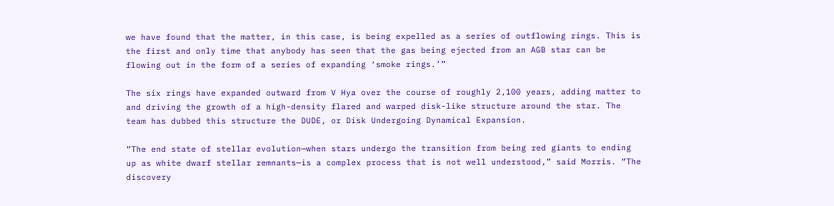we have found that the matter, in this case, is being expelled as a series of outflowing rings. This is the first and only time that anybody has seen that the gas being ejected from an AGB star can be flowing out in the form of a series of expanding ‘smoke rings.’”

The six rings have expanded outward from V Hya over the course of roughly 2,100 years, adding matter to and driving the growth of a high-density flared and warped disk-like structure around the star. The team has dubbed this structure the DUDE, or Disk Undergoing Dynamical Expansion.

“The end state of stellar evolution—when stars undergo the transition from being red giants to ending up as white dwarf stellar remnants—is a complex process that is not well understood,” said Morris. “The discovery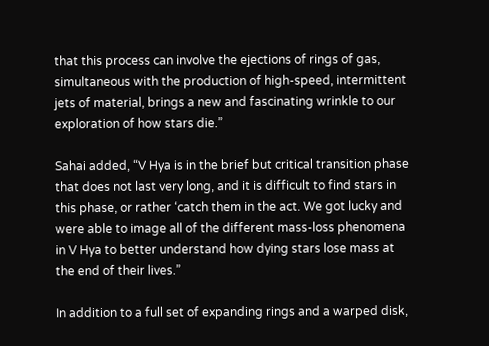that this process can involve the ejections of rings of gas, simultaneous with the production of high-speed, intermittent jets of material, brings a new and fascinating wrinkle to our exploration of how stars die.”

Sahai added, “V Hya is in the brief but critical transition phase that does not last very long, and it is difficult to find stars in this phase, or rather ‘catch them in the act. We got lucky and were able to image all of the different mass-loss phenomena in V Hya to better understand how dying stars lose mass at the end of their lives.”

In addition to a full set of expanding rings and a warped disk,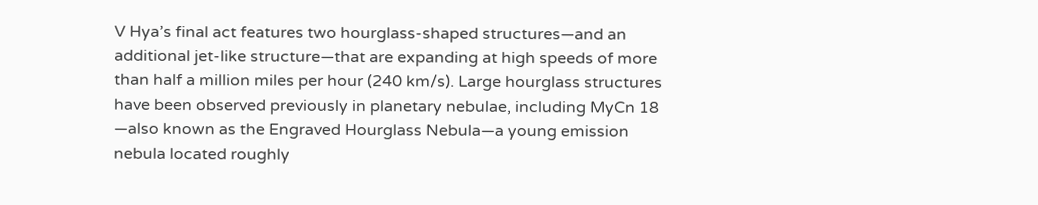V Hya’s final act features two hourglass-shaped structures—and an additional jet-like structure—that are expanding at high speeds of more than half a million miles per hour (240 km/s). Large hourglass structures have been observed previously in planetary nebulae, including MyCn 18 —also known as the Engraved Hourglass Nebula—a young emission nebula located roughly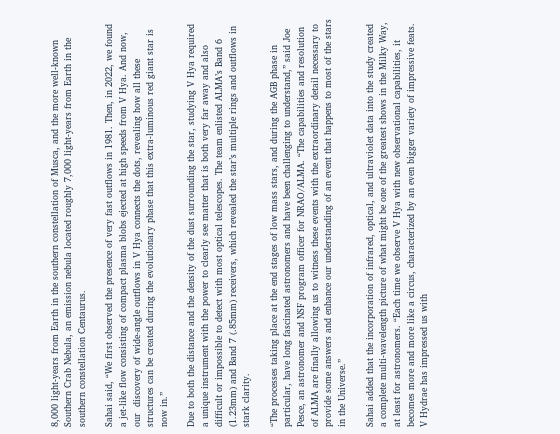8,000 light-years from Earth in the southern constellation of Musca, and the more well-known Southern Crab Nebula, an emission nebula located roughly 7,000 light-years from Earth in the southern constellation Centaurus.

Sahai said, “We first observed the presence of very fast outflows in 1981. Then, in 2022, we found a jet-like flow consisting of compact plasma blobs ejected at high speeds from V Hya. And now, our  discovery of wide-angle outflows in V Hya connects the dots, revealing how all these structures can be created during the evolutionary phase that this extra-luminous red giant star is now in.”

Due to both the distance and the density of the dust surrounding the star, studying V Hya required a unique instrument with the power to clearly see matter that is both very far away and also difficult or impossible to detect with most optical telescopes. The team enlisted ALMA’s Band 6 (1.23mm) and Band 7 (.85mm) receivers, which revealed the star’s multiple rings and outflows in stark clarity.

“The processes taking place at the end stages of low mass stars, and during the AGB phase in particular, have long fascinated astronomers and have been challenging to understand,” said Joe Pesce, an astronomer and NSF program officer for NRAO/ALMA. “The capabilities and resolution of ALMA are finally allowing us to witness these events with the extraordinary detail necessary to provide some answers and enhance our understanding of an event that happens to most of the stars in the Universe.”

Sahai added that the incorporation of infrared, optical, and ultraviolet data into the study created a complete multi-wavelength picture of what might be one of the greatest shows in the Milky Way, at least for astronomers. “Each time we observe V Hya with new observational capabilities, it becomes more and more like a circus, characterized by an even bigger variety of impressive feats. V Hydrae has impressed us with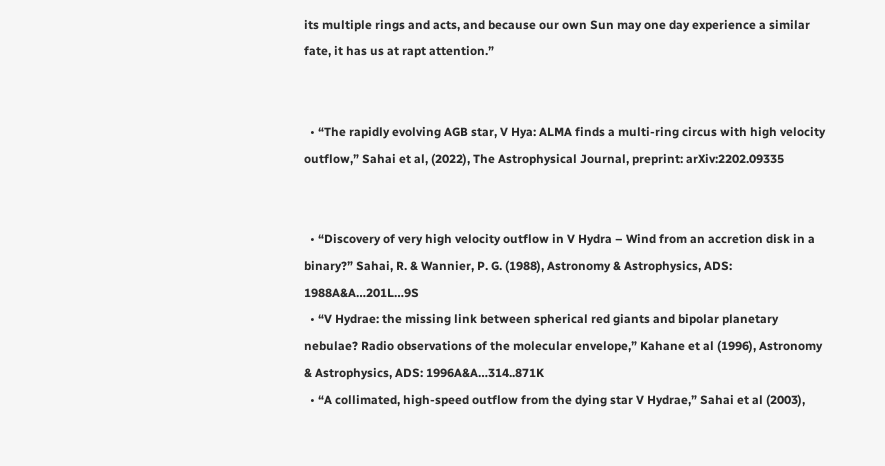its multiple rings and acts, and because our own Sun may one day experience a similar fate, it has us at rapt attention.”


  • “The rapidly evolving AGB star, V Hya: ALMA finds a multi-ring circus with high velocity outflow,” Sahai et al, (2022), The Astrophysical Journal, preprint: arXiv:2202.09335


  • “Discovery of very high velocity outflow in V Hydra – Wind from an accretion disk in a binary?” Sahai, R. & Wannier, P. G. (1988), Astronomy & Astrophysics, ADS: 1988A&A…201L…9S
  • “V Hydrae: the missing link between spherical red giants and bipolar planetary nebulae? Radio observations of the molecular envelope,” Kahane et al (1996), Astronomy & Astrophysics, ADS: 1996A&A…314..871K
  • “A collimated, high-speed outflow from the dying star V Hydrae,” Sahai et al (2003),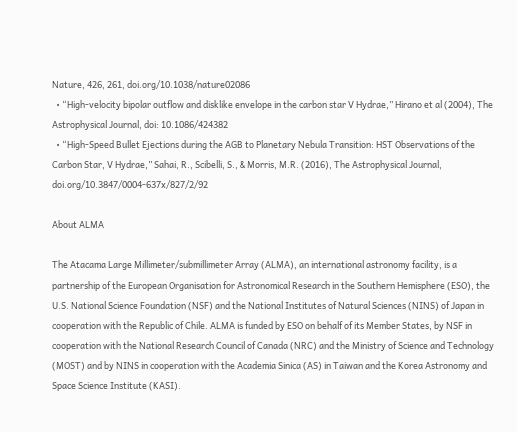Nature, 426, 261, doi.org/10.1038/nature02086
  • “High-velocity bipolar outflow and disklike envelope in the carbon star V Hydrae,” Hirano et al (2004), The Astrophysical Journal, doi: 10.1086/424382
  • “High-Speed Bullet Ejections during the AGB to Planetary Nebula Transition: HST Observations of the Carbon Star, V Hydrae,” Sahai, R., Scibelli, S., & Morris, M.R. (2016), The Astrophysical Journal, doi.org/10.3847/0004-637x/827/2/92

About ALMA

The Atacama Large Millimeter/submillimeter Array (ALMA), an international astronomy facility, is a partnership of the European Organisation for Astronomical Research in the Southern Hemisphere (ESO), the U.S. National Science Foundation (NSF) and the National Institutes of Natural Sciences (NINS) of Japan in cooperation with the Republic of Chile. ALMA is funded by ESO on behalf of its Member States, by NSF in cooperation with the National Research Council of Canada (NRC) and the Ministry of Science and Technology (MOST) and by NINS in cooperation with the Academia Sinica (AS) in Taiwan and the Korea Astronomy and Space Science Institute (KASI).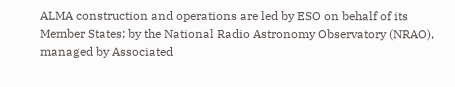ALMA construction and operations are led by ESO on behalf of its Member States; by the National Radio Astronomy Observatory (NRAO), managed by Associated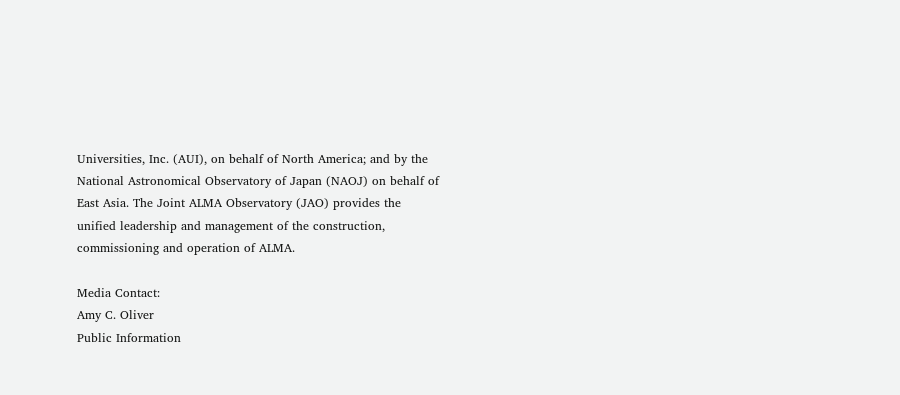Universities, Inc. (AUI), on behalf of North America; and by the National Astronomical Observatory of Japan (NAOJ) on behalf of East Asia. The Joint ALMA Observatory (JAO) provides the unified leadership and management of the construction, commissioning and operation of ALMA.

Media Contact:
Amy C. Oliver
Public Information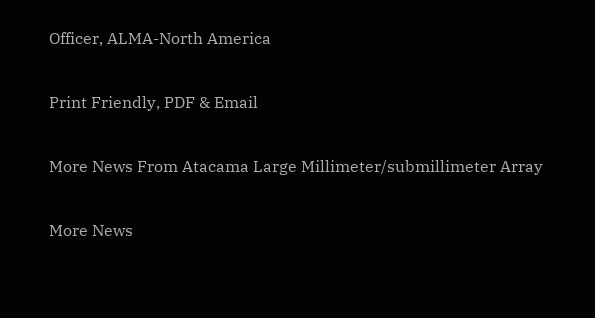Officer, ALMA-North America

Print Friendly, PDF & Email

More News From Atacama Large Millimeter/submillimeter Array

More News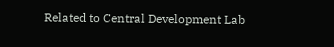Related to Central Development Lab